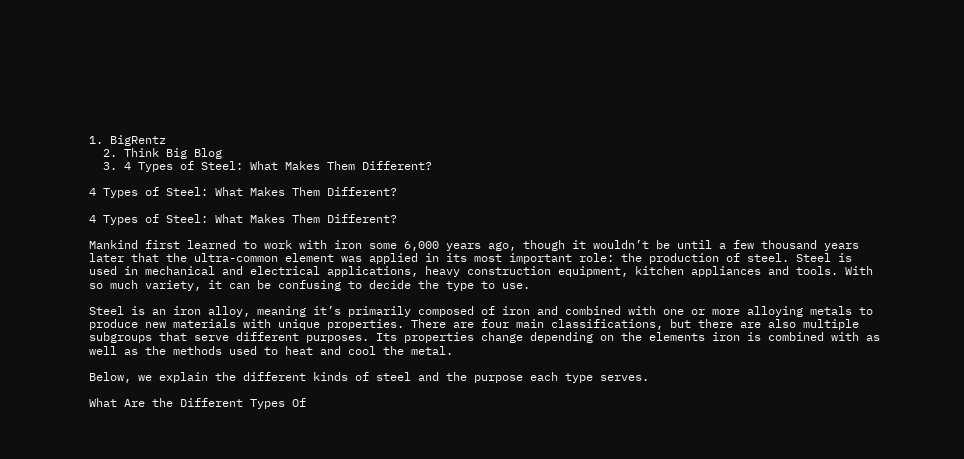1. BigRentz
  2. Think Big Blog
  3. 4 Types of Steel: What Makes Them Different?

4 Types of Steel: What Makes Them Different?

4 Types of Steel: What Makes Them Different?

Mankind first learned to work with iron some 6,000 years ago, though it wouldn’t be until a few thousand years later that the ultra-common element was applied in its most important role: the production of steel. Steel is used in mechanical and electrical applications, heavy construction equipment, kitchen appliances and tools. With so much variety, it can be confusing to decide the type to use.

Steel is an iron alloy, meaning it’s primarily composed of iron and combined with one or more alloying metals to produce new materials with unique properties. There are four main classifications, but there are also multiple subgroups that serve different purposes. Its properties change depending on the elements iron is combined with as well as the methods used to heat and cool the metal.

Below, we explain the different kinds of steel and the purpose each type serves.

What Are the Different Types Of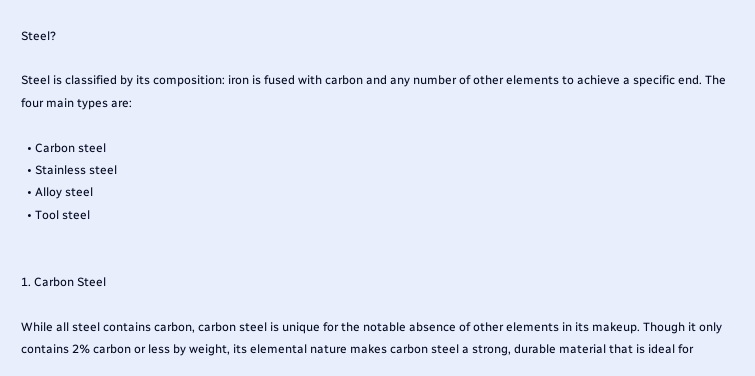Steel?

Steel is classified by its composition: iron is fused with carbon and any number of other elements to achieve a specific end. The four main types are:

  • Carbon steel
  • Stainless steel
  • Alloy steel
  • Tool steel


1. Carbon Steel

While all steel contains carbon, carbon steel is unique for the notable absence of other elements in its makeup. Though it only contains 2% carbon or less by weight, its elemental nature makes carbon steel a strong, durable material that is ideal for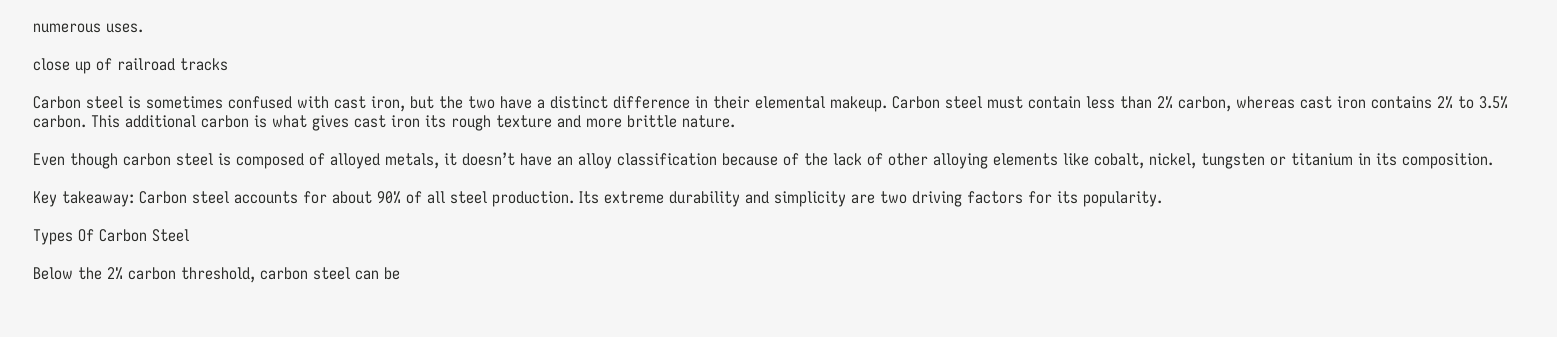numerous uses.

close up of railroad tracks

Carbon steel is sometimes confused with cast iron, but the two have a distinct difference in their elemental makeup. Carbon steel must contain less than 2% carbon, whereas cast iron contains 2% to 3.5% carbon. This additional carbon is what gives cast iron its rough texture and more brittle nature.

Even though carbon steel is composed of alloyed metals, it doesn’t have an alloy classification because of the lack of other alloying elements like cobalt, nickel, tungsten or titanium in its composition.

Key takeaway: Carbon steel accounts for about 90% of all steel production. Its extreme durability and simplicity are two driving factors for its popularity.

Types Of Carbon Steel

Below the 2% carbon threshold, carbon steel can be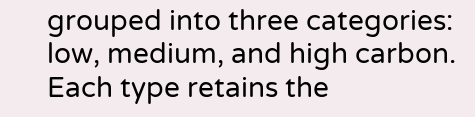grouped into three categories: low, medium, and high carbon. Each type retains the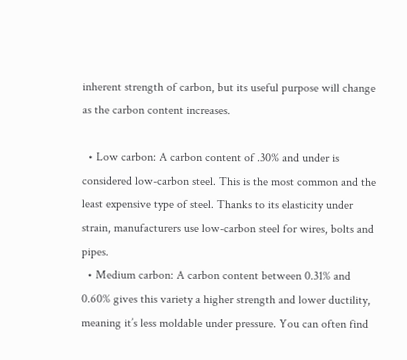inherent strength of carbon, but its useful purpose will change as the carbon content increases.

  • Low carbon: A carbon content of .30% and under is considered low-carbon steel. This is the most common and the least expensive type of steel. Thanks to its elasticity under strain, manufacturers use low-carbon steel for wires, bolts and pipes.
  • Medium carbon: A carbon content between 0.31% and 0.60% gives this variety a higher strength and lower ductility, meaning it’s less moldable under pressure. You can often find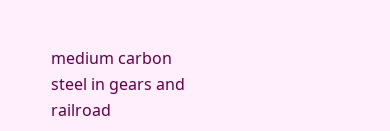medium carbon steel in gears and railroad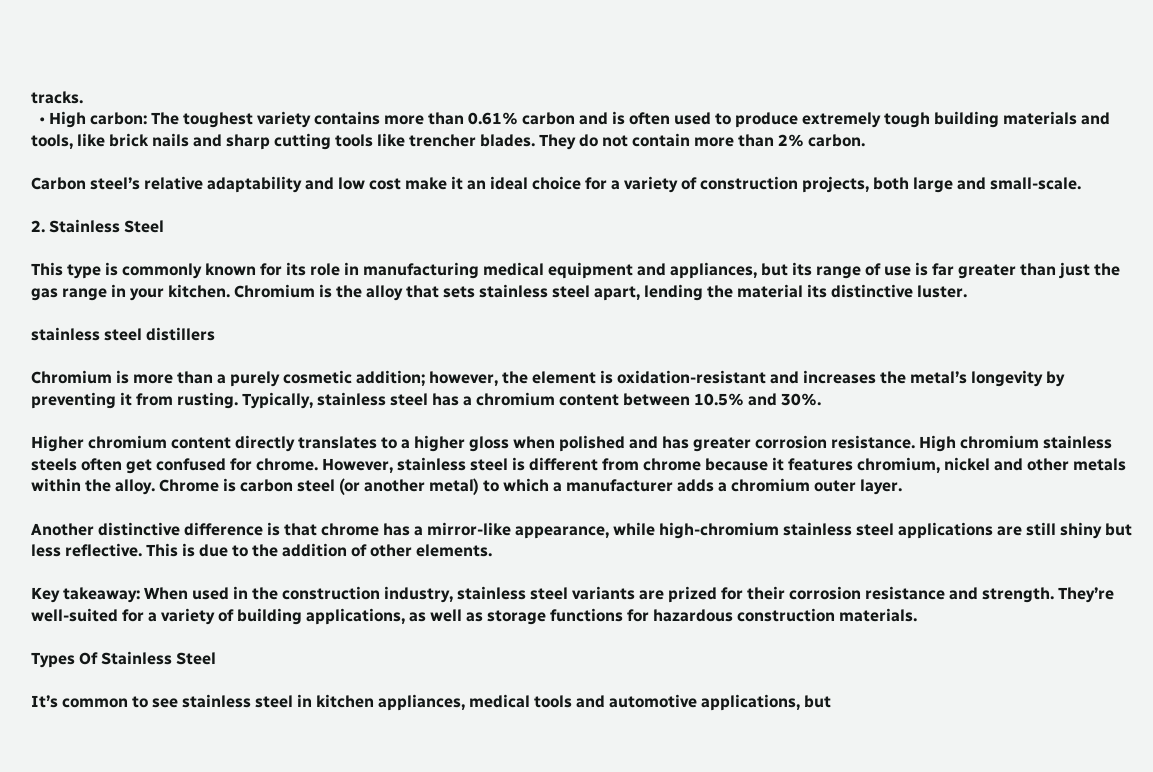tracks.
  • High carbon: The toughest variety contains more than 0.61% carbon and is often used to produce extremely tough building materials and tools, like brick nails and sharp cutting tools like trencher blades. They do not contain more than 2% carbon.

Carbon steel’s relative adaptability and low cost make it an ideal choice for a variety of construction projects, both large and small-scale.

2. Stainless Steel

This type is commonly known for its role in manufacturing medical equipment and appliances, but its range of use is far greater than just the gas range in your kitchen. Chromium is the alloy that sets stainless steel apart, lending the material its distinctive luster.

stainless steel distillers

Chromium is more than a purely cosmetic addition; however, the element is oxidation-resistant and increases the metal’s longevity by preventing it from rusting. Typically, stainless steel has a chromium content between 10.5% and 30%.

Higher chromium content directly translates to a higher gloss when polished and has greater corrosion resistance. High chromium stainless steels often get confused for chrome. However, stainless steel is different from chrome because it features chromium, nickel and other metals within the alloy. Chrome is carbon steel (or another metal) to which a manufacturer adds a chromium outer layer.

Another distinctive difference is that chrome has a mirror-like appearance, while high-chromium stainless steel applications are still shiny but less reflective. This is due to the addition of other elements.

Key takeaway: When used in the construction industry, stainless steel variants are prized for their corrosion resistance and strength. They’re well-suited for a variety of building applications, as well as storage functions for hazardous construction materials.

Types Of Stainless Steel

It’s common to see stainless steel in kitchen appliances, medical tools and automotive applications, but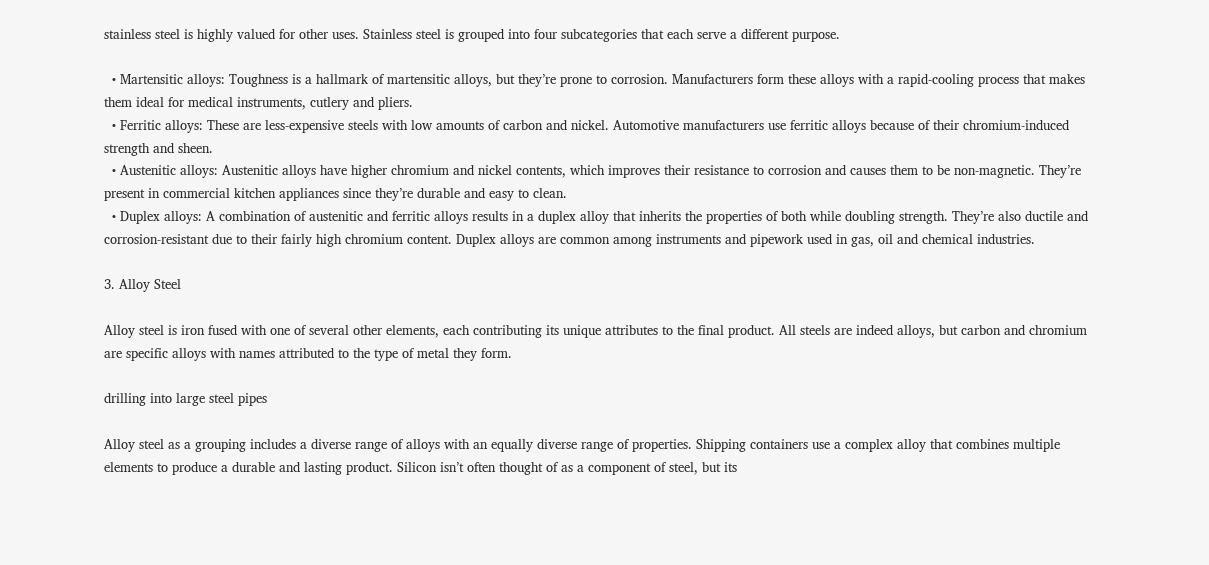stainless steel is highly valued for other uses. Stainless steel is grouped into four subcategories that each serve a different purpose.

  • Martensitic alloys: Toughness is a hallmark of martensitic alloys, but they’re prone to corrosion. Manufacturers form these alloys with a rapid-cooling process that makes them ideal for medical instruments, cutlery and pliers.
  • Ferritic alloys: These are less-expensive steels with low amounts of carbon and nickel. Automotive manufacturers use ferritic alloys because of their chromium-induced strength and sheen.
  • Austenitic alloys: Austenitic alloys have higher chromium and nickel contents, which improves their resistance to corrosion and causes them to be non-magnetic. They’re present in commercial kitchen appliances since they’re durable and easy to clean.
  • Duplex alloys: A combination of austenitic and ferritic alloys results in a duplex alloy that inherits the properties of both while doubling strength. They’re also ductile and corrosion-resistant due to their fairly high chromium content. Duplex alloys are common among instruments and pipework used in gas, oil and chemical industries.

3. Alloy Steel

Alloy steel is iron fused with one of several other elements, each contributing its unique attributes to the final product. All steels are indeed alloys, but carbon and chromium are specific alloys with names attributed to the type of metal they form.

drilling into large steel pipes

Alloy steel as a grouping includes a diverse range of alloys with an equally diverse range of properties. Shipping containers use a complex alloy that combines multiple elements to produce a durable and lasting product. Silicon isn’t often thought of as a component of steel, but its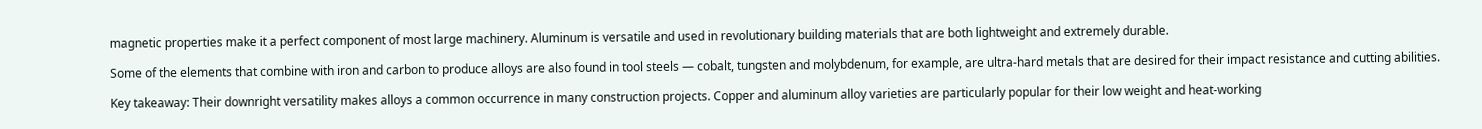magnetic properties make it a perfect component of most large machinery. Aluminum is versatile and used in revolutionary building materials that are both lightweight and extremely durable.

Some of the elements that combine with iron and carbon to produce alloys are also found in tool steels — cobalt, tungsten and molybdenum, for example, are ultra-hard metals that are desired for their impact resistance and cutting abilities.

Key takeaway: Their downright versatility makes alloys a common occurrence in many construction projects. Copper and aluminum alloy varieties are particularly popular for their low weight and heat-working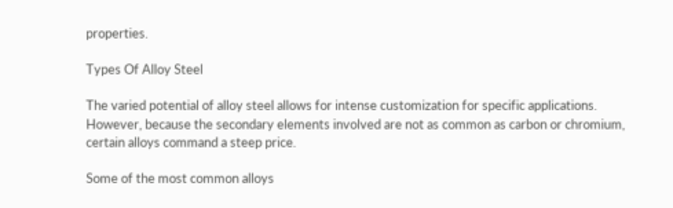properties.

Types Of Alloy Steel

The varied potential of alloy steel allows for intense customization for specific applications. However, because the secondary elements involved are not as common as carbon or chromium, certain alloys command a steep price.

Some of the most common alloys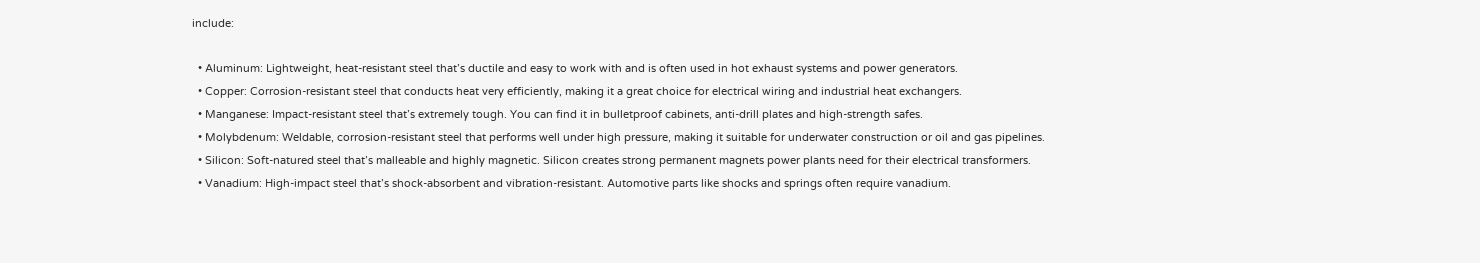include:

  • Aluminum: Lightweight, heat-resistant steel that’s ductile and easy to work with and is often used in hot exhaust systems and power generators.
  • Copper: Corrosion-resistant steel that conducts heat very efficiently, making it a great choice for electrical wiring and industrial heat exchangers.
  • Manganese: Impact-resistant steel that’s extremely tough. You can find it in bulletproof cabinets, anti-drill plates and high-strength safes.
  • Molybdenum: Weldable, corrosion-resistant steel that performs well under high pressure, making it suitable for underwater construction or oil and gas pipelines.
  • Silicon: Soft-natured steel that’s malleable and highly magnetic. Silicon creates strong permanent magnets power plants need for their electrical transformers.
  • Vanadium: High-impact steel that’s shock-absorbent and vibration-resistant. Automotive parts like shocks and springs often require vanadium.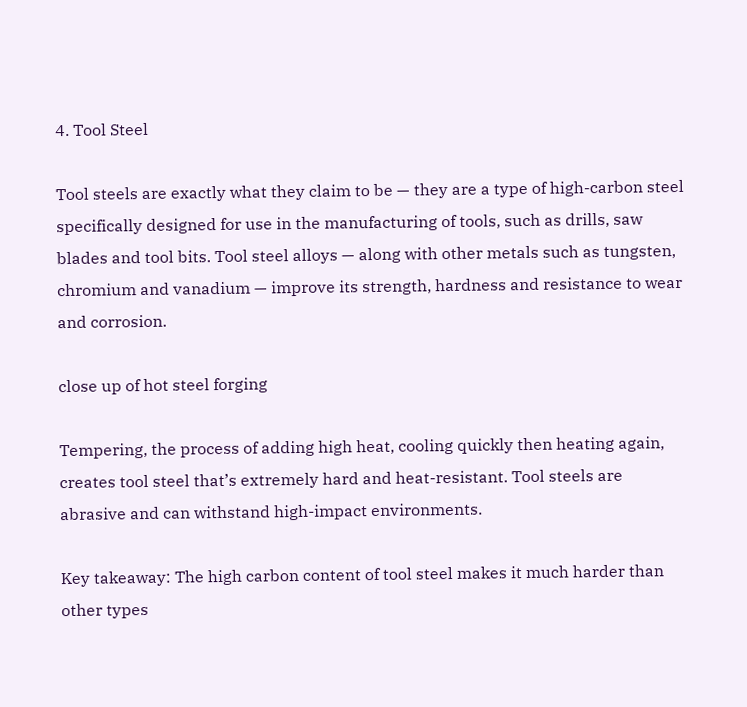4. Tool Steel

Tool steels are exactly what they claim to be — they are a type of high-carbon steel specifically designed for use in the manufacturing of tools, such as drills, saw blades and tool bits. Tool steel alloys — along with other metals such as tungsten, chromium and vanadium — improve its strength, hardness and resistance to wear and corrosion.

close up of hot steel forging

Tempering, the process of adding high heat, cooling quickly then heating again, creates tool steel that’s extremely hard and heat-resistant. Tool steels are abrasive and can withstand high-impact environments.

Key takeaway: The high carbon content of tool steel makes it much harder than other types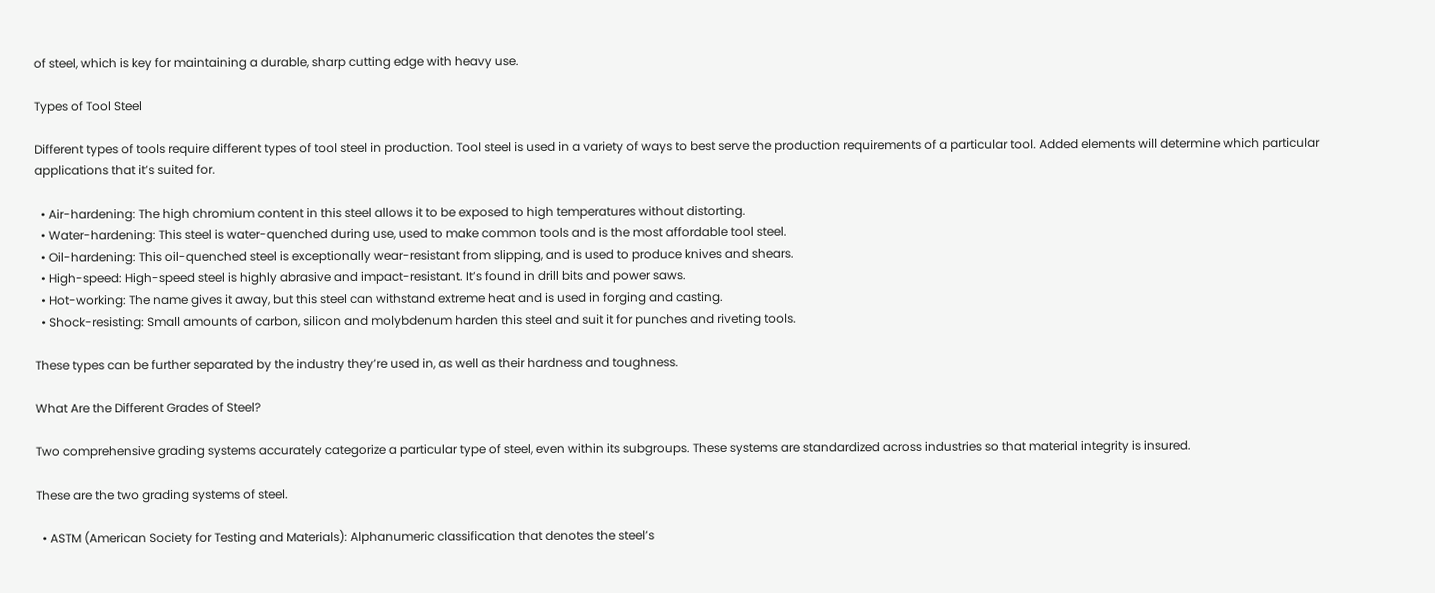of steel, which is key for maintaining a durable, sharp cutting edge with heavy use.

Types of Tool Steel

Different types of tools require different types of tool steel in production. Tool steel is used in a variety of ways to best serve the production requirements of a particular tool. Added elements will determine which particular applications that it’s suited for.

  • Air-hardening: The high chromium content in this steel allows it to be exposed to high temperatures without distorting.
  • Water-hardening: This steel is water-quenched during use, used to make common tools and is the most affordable tool steel.
  • Oil-hardening: This oil-quenched steel is exceptionally wear-resistant from slipping, and is used to produce knives and shears.
  • High-speed: High-speed steel is highly abrasive and impact-resistant. It’s found in drill bits and power saws.
  • Hot-working: The name gives it away, but this steel can withstand extreme heat and is used in forging and casting.
  • Shock-resisting: Small amounts of carbon, silicon and molybdenum harden this steel and suit it for punches and riveting tools.

These types can be further separated by the industry they’re used in, as well as their hardness and toughness.

What Are the Different Grades of Steel?

Two comprehensive grading systems accurately categorize a particular type of steel, even within its subgroups. These systems are standardized across industries so that material integrity is insured.

These are the two grading systems of steel.

  • ASTM (American Society for Testing and Materials): Alphanumeric classification that denotes the steel’s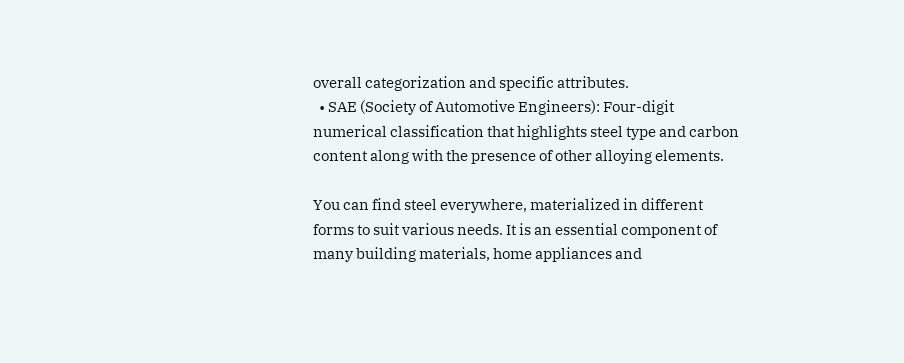overall categorization and specific attributes.
  • SAE (Society of Automotive Engineers): Four-digit numerical classification that highlights steel type and carbon content along with the presence of other alloying elements.

You can find steel everywhere, materialized in different forms to suit various needs. It is an essential component of many building materials, home appliances and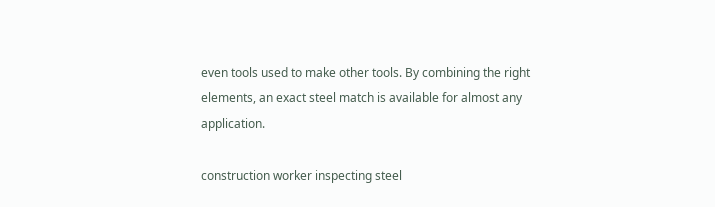even tools used to make other tools. By combining the right elements, an exact steel match is available for almost any application.

construction worker inspecting steel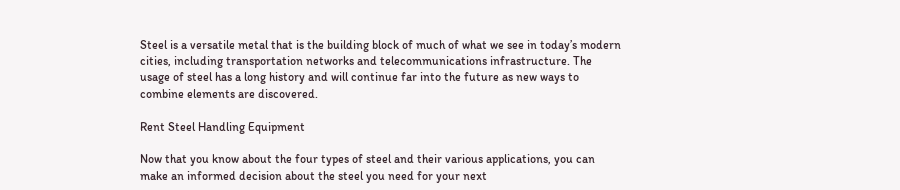Steel is a versatile metal that is the building block of much of what we see in today’s modern cities, including transportation networks and telecommunications infrastructure. The usage of steel has a long history and will continue far into the future as new ways to combine elements are discovered.

Rent Steel Handling Equipment

Now that you know about the four types of steel and their various applications, you can make an informed decision about the steel you need for your next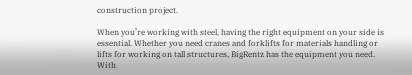construction project.

When you’re working with steel, having the right equipment on your side is essential. Whether you need cranes and forklifts for materials handling or lifts for working on tall structures, BigRentz has the equipment you need. With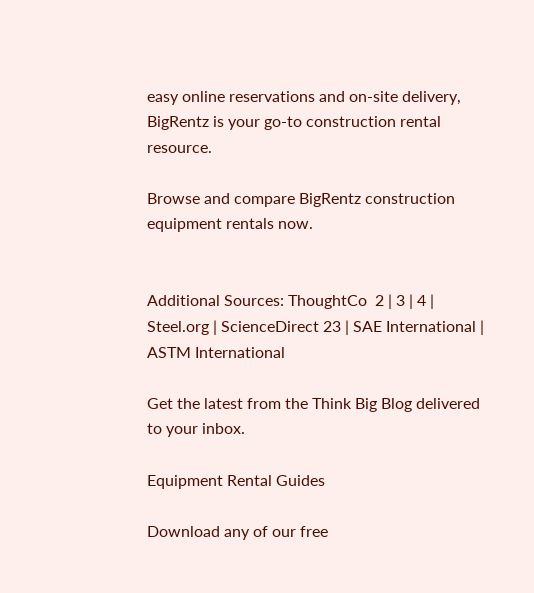easy online reservations and on-site delivery, BigRentz is your go-to construction rental resource.

Browse and compare BigRentz construction equipment rentals now.


Additional Sources: ThoughtCo  2 | 3 | 4 | Steel.org | ScienceDirect 23 | SAE International | ASTM International

Get the latest from the Think Big Blog delivered to your inbox.

Equipment Rental Guides

Download any of our free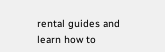rental guides and learn how to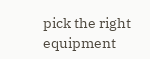pick the right equipment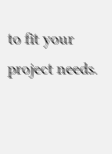to fit your project needs.